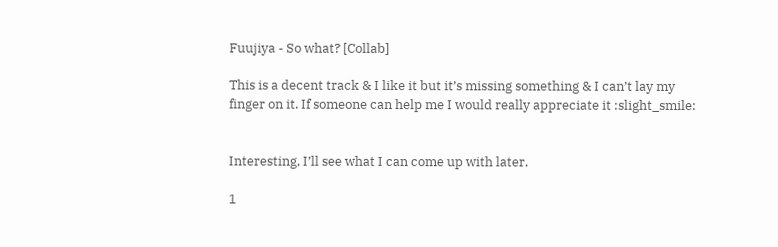Fuujiya - So what? [Collab]

This is a decent track & I like it but it’s missing something & I can’t lay my finger on it. If someone can help me I would really appreciate it :slight_smile:


Interesting, I’ll see what I can come up with later.

1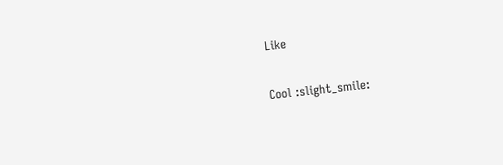Like

Cool :slight_smile: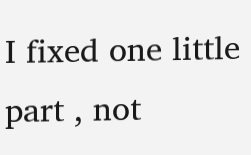I fixed one little part , not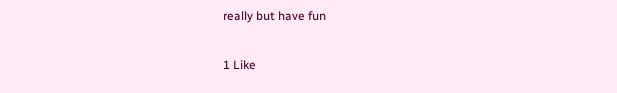really but have fun

1 Like